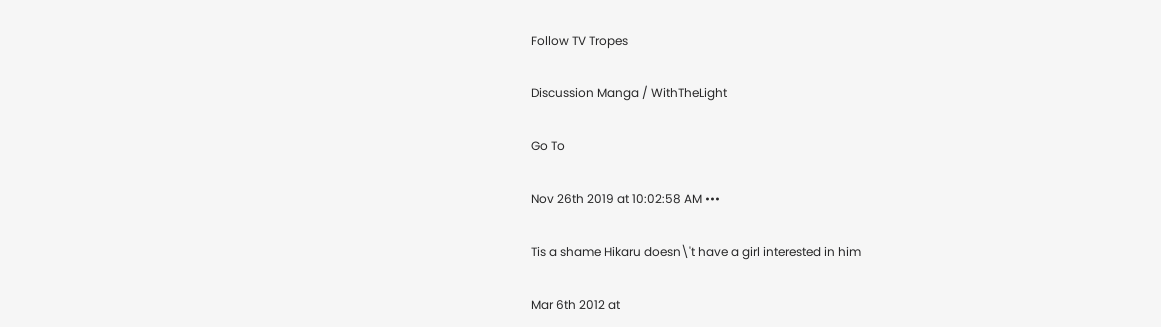Follow TV Tropes

Discussion Manga / WithTheLight

Go To

Nov 26th 2019 at 10:02:58 AM •••

Tis a shame Hikaru doesn\'t have a girl interested in him

Mar 6th 2012 at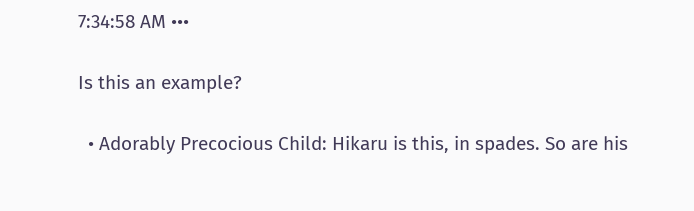7:34:58 AM •••

Is this an example?

  • Adorably Precocious Child: Hikaru is this, in spades. So are his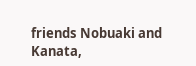friends Nobuaki and Kanata,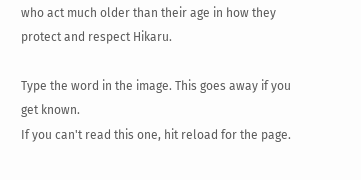who act much older than their age in how they protect and respect Hikaru.

Type the word in the image. This goes away if you get known.
If you can't read this one, hit reload for the page.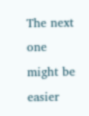The next one might be easier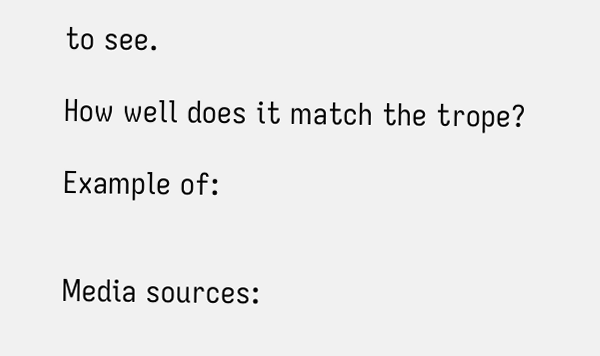to see.

How well does it match the trope?

Example of:


Media sources: